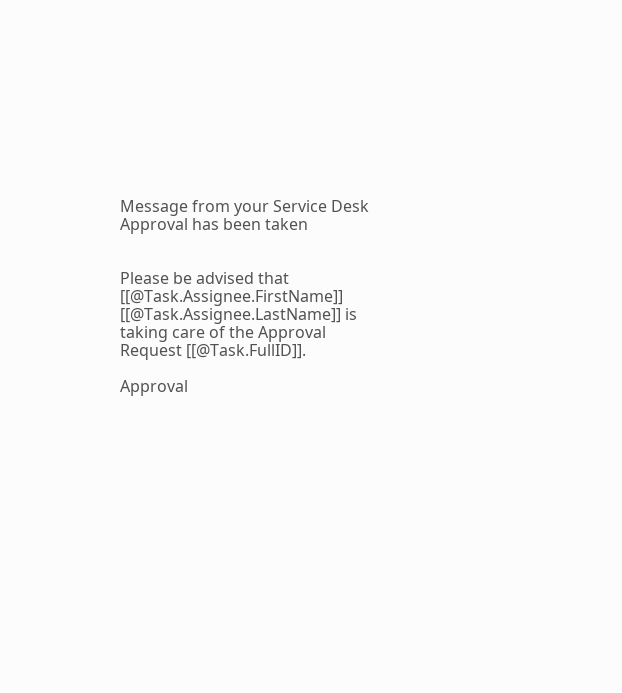Message from your Service Desk
Approval has been taken


Please be advised that [[@Task.Assignee.FirstName]] [[@Task.Assignee.LastName]] is taking care of the Approval Request [[@Task.FullID]].

Approval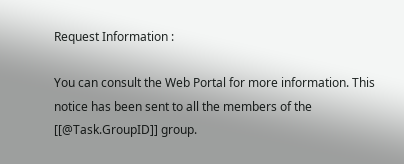Request Information :

You can consult the Web Portal for more information. This notice has been sent to all the members of the [[@Task.GroupID]] group.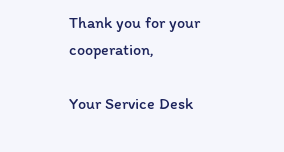Thank you for your cooperation,

Your Service Desk